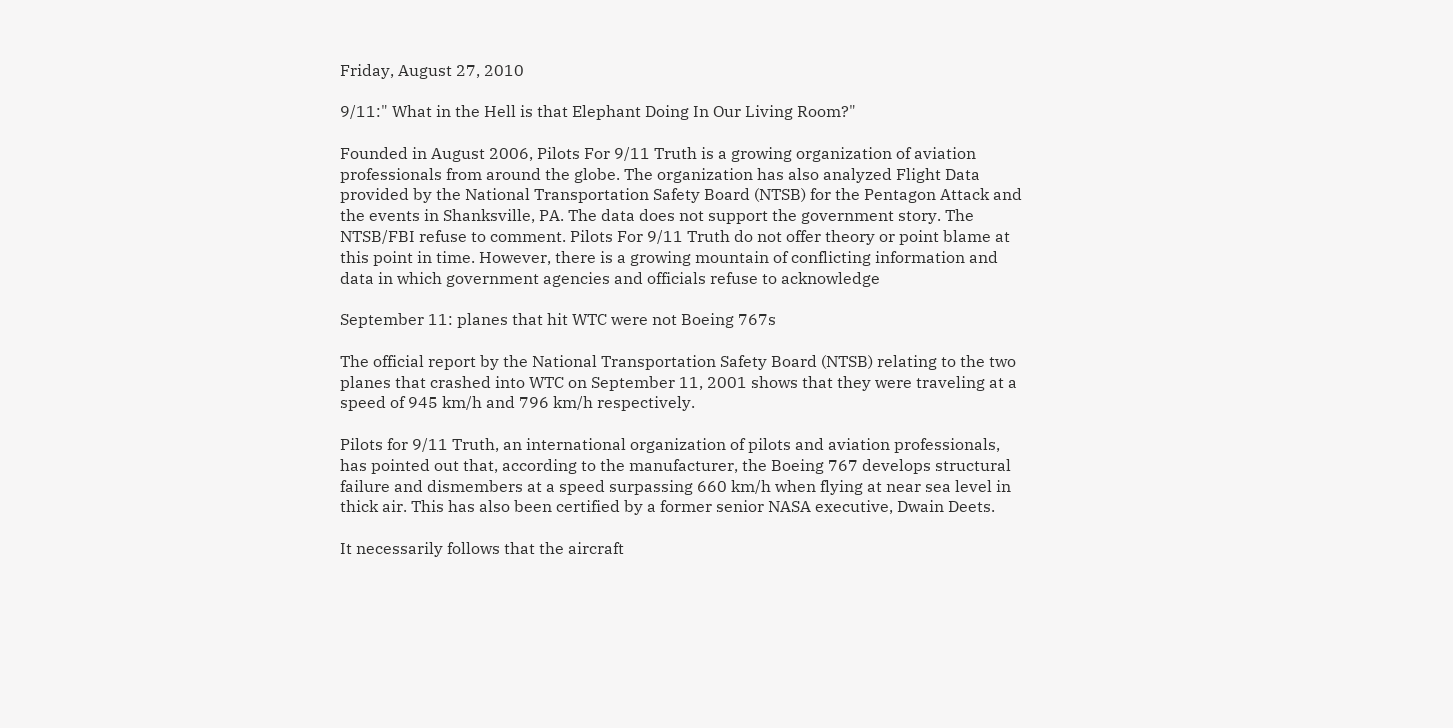Friday, August 27, 2010

9/11:" What in the Hell is that Elephant Doing In Our Living Room?"

Founded in August 2006, Pilots For 9/11 Truth is a growing organization of aviation professionals from around the globe. The organization has also analyzed Flight Data provided by the National Transportation Safety Board (NTSB) for the Pentagon Attack and the events in Shanksville, PA. The data does not support the government story. The NTSB/FBI refuse to comment. Pilots For 9/11 Truth do not offer theory or point blame at this point in time. However, there is a growing mountain of conflicting information and data in which government agencies and officials refuse to acknowledge

September 11: planes that hit WTC were not Boeing 767s

The official report by the National Transportation Safety Board (NTSB) relating to the two planes that crashed into WTC on September 11, 2001 shows that they were traveling at a speed of 945 km/h and 796 km/h respectively.

Pilots for 9/11 Truth, an international organization of pilots and aviation professionals, has pointed out that, according to the manufacturer, the Boeing 767 develops structural failure and dismembers at a speed surpassing 660 km/h when flying at near sea level in thick air. This has also been certified by a former senior NASA executive, Dwain Deets.

It necessarily follows that the aircraft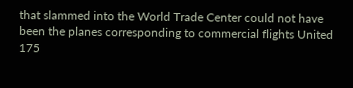that slammed into the World Trade Center could not have been the planes corresponding to commercial flights United 175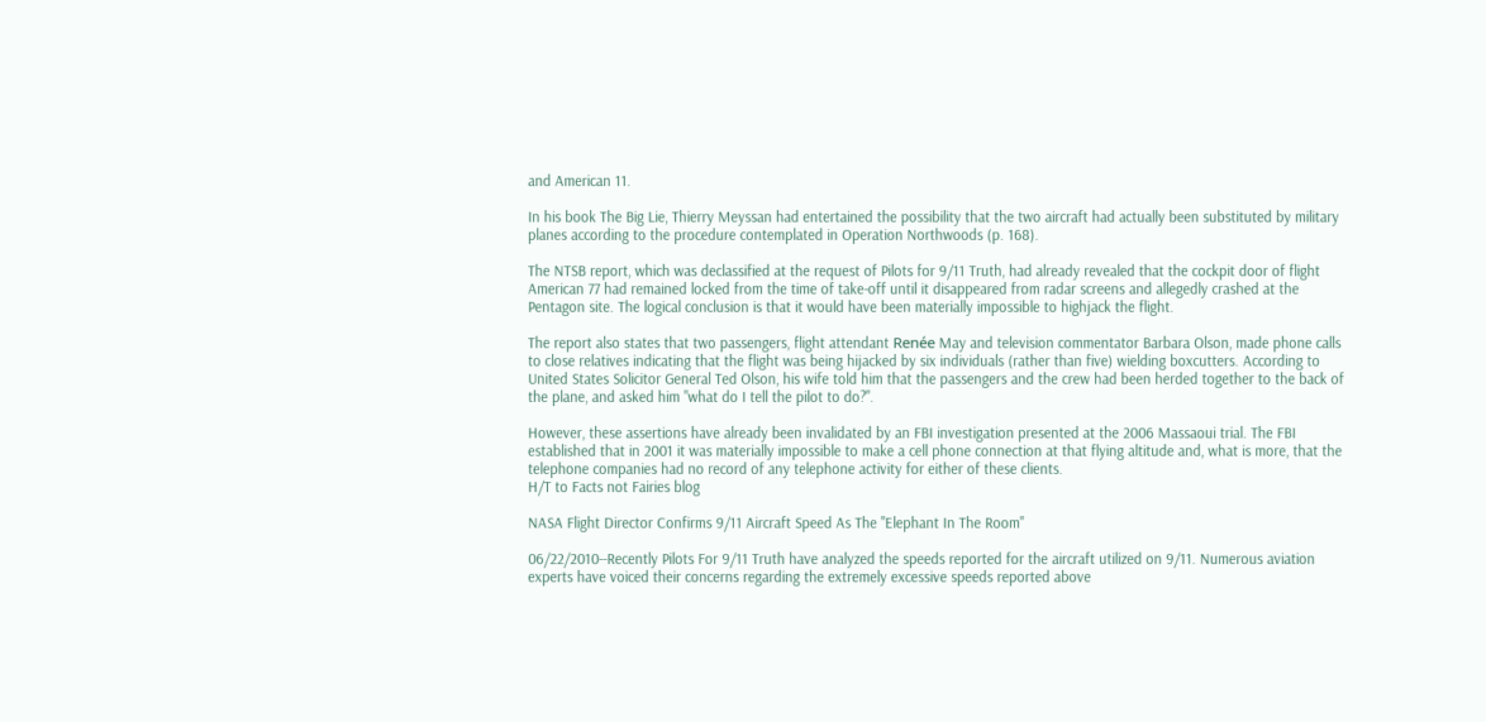and American 11.

In his book The Big Lie, Thierry Meyssan had entertained the possibility that the two aircraft had actually been substituted by military planes according to the procedure contemplated in Operation Northwoods (p. 168).

The NTSB report, which was declassified at the request of Pilots for 9/11 Truth, had already revealed that the cockpit door of flight American 77 had remained locked from the time of take-off until it disappeared from radar screens and allegedly crashed at the Pentagon site. The logical conclusion is that it would have been materially impossible to highjack the flight.

The report also states that two passengers, flight attendant Renée May and television commentator Barbara Olson, made phone calls to close relatives indicating that the flight was being hijacked by six individuals (rather than five) wielding boxcutters. According to United States Solicitor General Ted Olson, his wife told him that the passengers and the crew had been herded together to the back of the plane, and asked him "what do I tell the pilot to do?".

However, these assertions have already been invalidated by an FBI investigation presented at the 2006 Massaoui trial. The FBI established that in 2001 it was materially impossible to make a cell phone connection at that flying altitude and, what is more, that the telephone companies had no record of any telephone activity for either of these clients.
H/T to Facts not Fairies blog

NASA Flight Director Confirms 9/11 Aircraft Speed As The "Elephant In The Room"

06/22/2010--Recently Pilots For 9/11 Truth have analyzed the speeds reported for the aircraft utilized on 9/11. Numerous aviation experts have voiced their concerns regarding the extremely excessive speeds reported above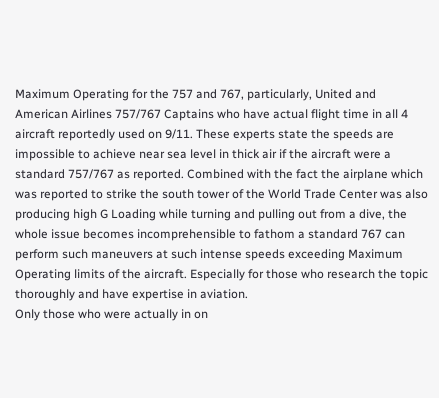Maximum Operating for the 757 and 767, particularly, United and American Airlines 757/767 Captains who have actual flight time in all 4 aircraft reportedly used on 9/11. These experts state the speeds are impossible to achieve near sea level in thick air if the aircraft were a standard 757/767 as reported. Combined with the fact the airplane which was reported to strike the south tower of the World Trade Center was also producing high G Loading while turning and pulling out from a dive, the whole issue becomes incomprehensible to fathom a standard 767 can perform such maneuvers at such intense speeds exceeding Maximum Operating limits of the aircraft. Especially for those who research the topic thoroughly and have expertise in aviation.
Only those who were actually in on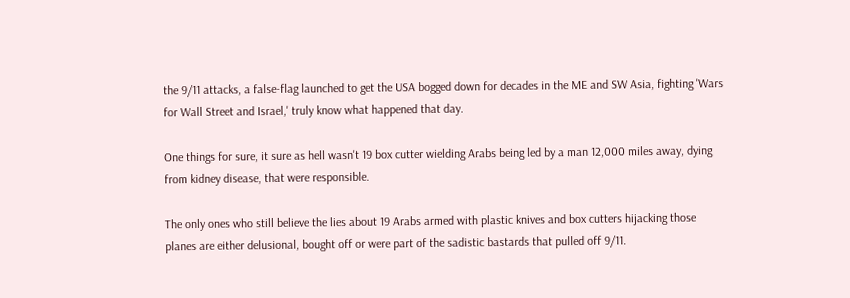the 9/11 attacks, a false-flag launched to get the USA bogged down for decades in the ME and SW Asia, fighting 'Wars for Wall Street and Israel,' truly know what happened that day.

One things for sure, it sure as hell wasn't 19 box cutter wielding Arabs being led by a man 12,000 miles away, dying from kidney disease, that were responsible.

The only ones who still believe the lies about 19 Arabs armed with plastic knives and box cutters hijacking those planes are either delusional, bought off or were part of the sadistic bastards that pulled off 9/11.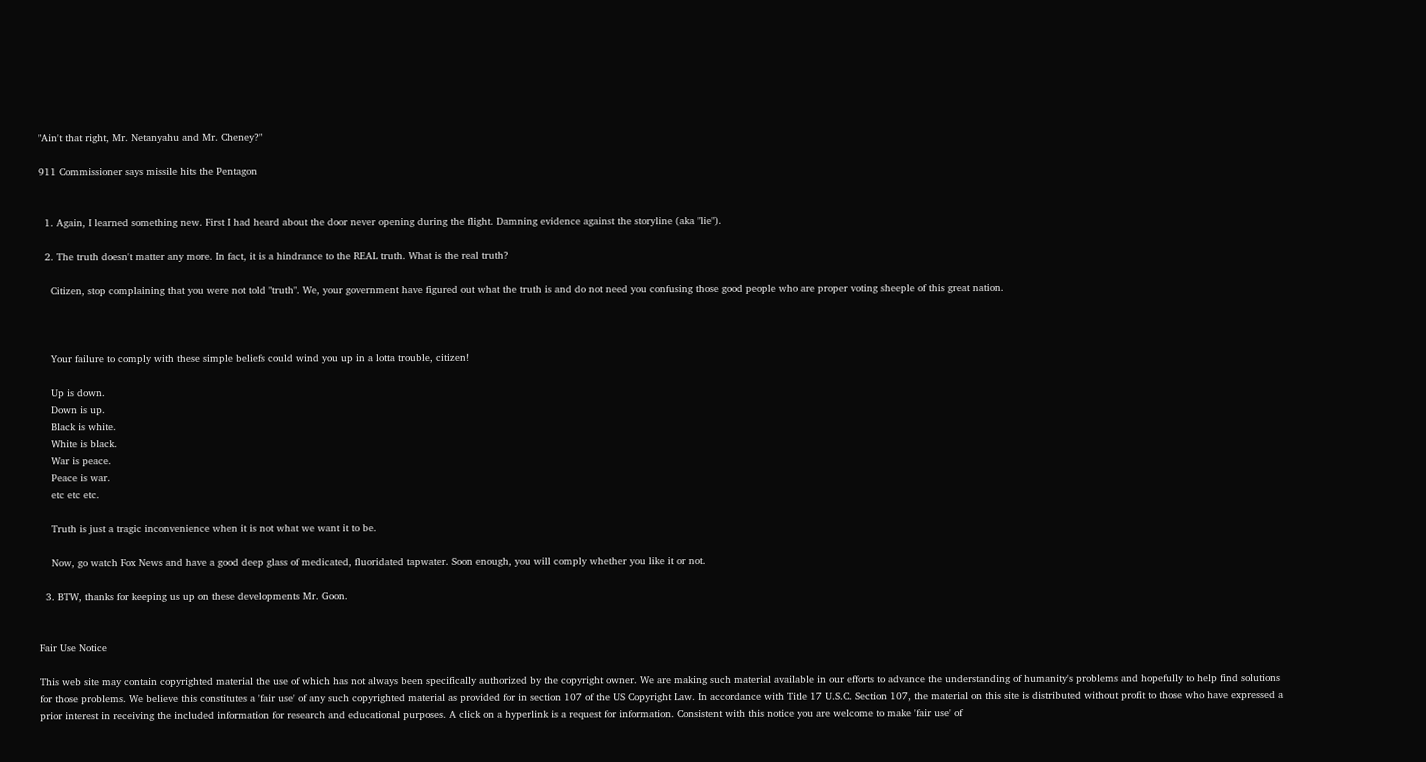"Ain't that right, Mr. Netanyahu and Mr. Cheney?"

911 Commissioner says missile hits the Pentagon


  1. Again, I learned something new. First I had heard about the door never opening during the flight. Damning evidence against the storyline (aka "lie").

  2. The truth doesn't matter any more. In fact, it is a hindrance to the REAL truth. What is the real truth?

    Citizen, stop complaining that you were not told "truth". We, your government have figured out what the truth is and do not need you confusing those good people who are proper voting sheeple of this great nation.



    Your failure to comply with these simple beliefs could wind you up in a lotta trouble, citizen!

    Up is down.
    Down is up.
    Black is white.
    White is black.
    War is peace.
    Peace is war.
    etc etc etc.

    Truth is just a tragic inconvenience when it is not what we want it to be.

    Now, go watch Fox News and have a good deep glass of medicated, fluoridated tapwater. Soon enough, you will comply whether you like it or not.

  3. BTW, thanks for keeping us up on these developments Mr. Goon.


Fair Use Notice

This web site may contain copyrighted material the use of which has not always been specifically authorized by the copyright owner. We are making such material available in our efforts to advance the understanding of humanity's problems and hopefully to help find solutions for those problems. We believe this constitutes a 'fair use' of any such copyrighted material as provided for in section 107 of the US Copyright Law. In accordance with Title 17 U.S.C. Section 107, the material on this site is distributed without profit to those who have expressed a prior interest in receiving the included information for research and educational purposes. A click on a hyperlink is a request for information. Consistent with this notice you are welcome to make 'fair use' of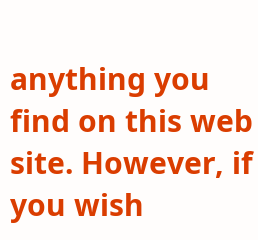anything you find on this web site. However, if you wish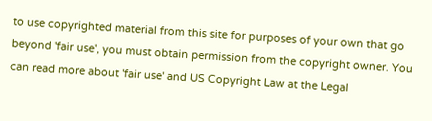to use copyrighted material from this site for purposes of your own that go beyond 'fair use', you must obtain permission from the copyright owner. You can read more about 'fair use' and US Copyright Law at the Legal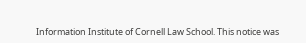Information Institute of Cornell Law School. This notice was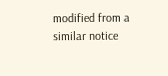modified from a similar notice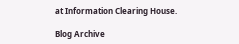at Information Clearing House.

Blog Archive